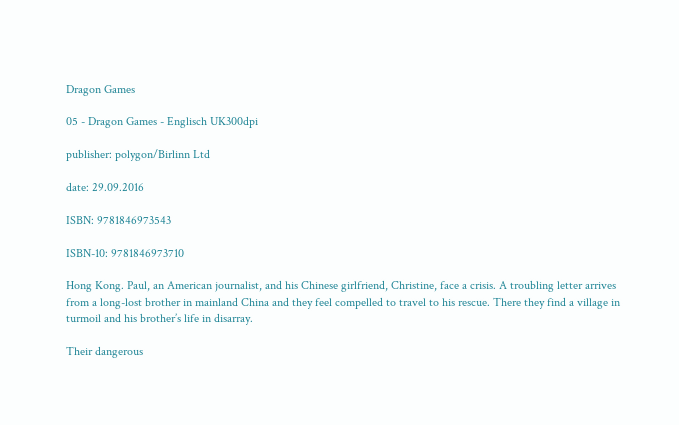Dragon Games

05 - Dragon Games - Englisch UK300dpi

publisher: polygon/Birlinn Ltd

date: 29.09.2016

ISBN: 9781846973543

ISBN-10: 9781846973710

Hong Kong. Paul, an American journalist, and his Chinese girlfriend, Christine, face a crisis. A troubling letter arrives from a long-lost brother in mainland China and they feel compelled to travel to his rescue. There they find a village in turmoil and his brother’s life in disarray.

Their dangerous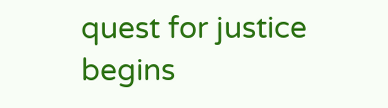quest for justice begins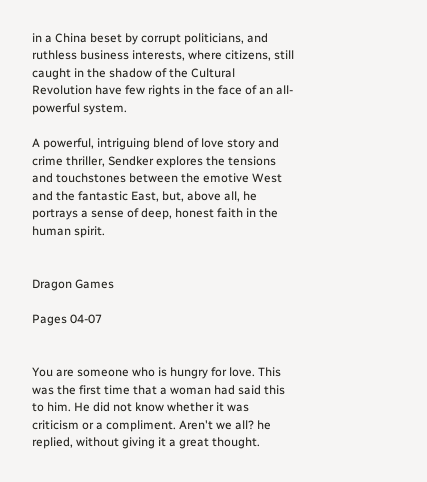in a China beset by corrupt politicians, and ruthless business interests, where citizens, still caught in the shadow of the Cultural Revolution have few rights in the face of an all-powerful system.

A powerful, intriguing blend of love story and crime thriller, Sendker explores the tensions and touchstones between the emotive West and the fantastic East, but, above all, he portrays a sense of deep, honest faith in the human spirit.


Dragon Games

Pages 04-07


You are someone who is hungry for love. This was the first time that a woman had said this to him. He did not know whether it was criticism or a compliment. Aren't we all? he replied, without giving it a great thought.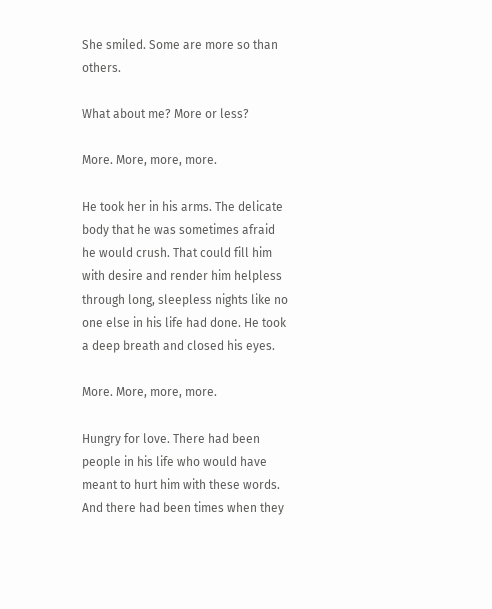She smiled. Some are more so than others.

What about me? More or less?

More. More, more, more.

He took her in his arms. The delicate body that he was sometimes afraid he would crush. That could fill him with desire and render him helpless through long, sleepless nights like no one else in his life had done. He took a deep breath and closed his eyes.

More. More, more, more.

Hungry for love. There had been people in his life who would have meant to hurt him with these words. And there had been times when they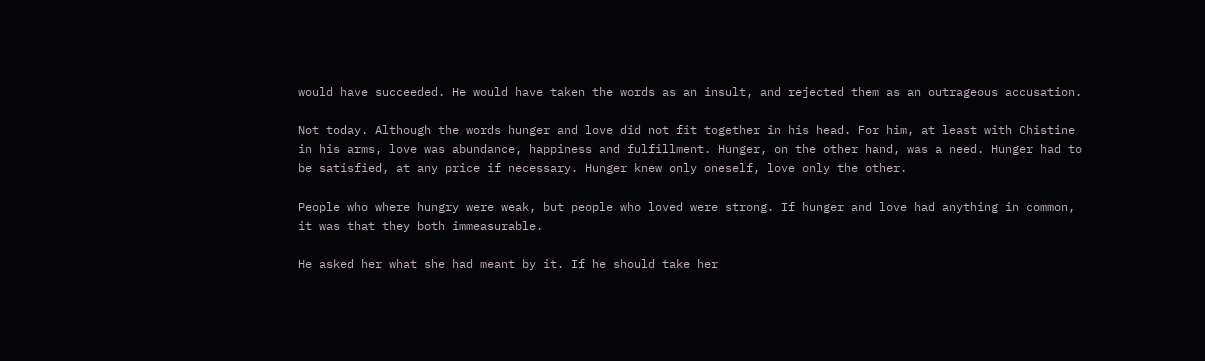would have succeeded. He would have taken the words as an insult, and rejected them as an outrageous accusation.

Not today. Although the words hunger and love did not fit together in his head. For him, at least with Chistine in his arms, love was abundance, happiness and fulfillment. Hunger, on the other hand, was a need. Hunger had to be satisfied, at any price if necessary. Hunger knew only oneself, love only the other.

People who where hungry were weak, but people who loved were strong. If hunger and love had anything in common, it was that they both immeasurable.

He asked her what she had meant by it. If he should take her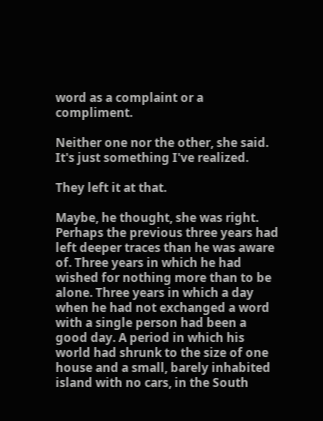word as a complaint or a compliment.

Neither one nor the other, she said. It's just something I've realized.

They left it at that.

Maybe, he thought, she was right. Perhaps the previous three years had left deeper traces than he was aware of. Three years in which he had wished for nothing more than to be alone. Three years in which a day when he had not exchanged a word with a single person had been a good day. A period in which his world had shrunk to the size of one house and a small, barely inhabited island with no cars, in the South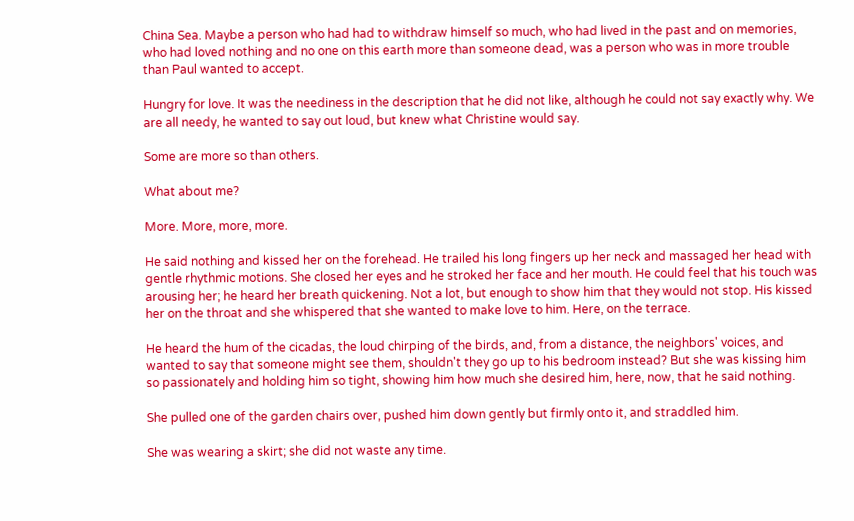China Sea. Maybe a person who had had to withdraw himself so much, who had lived in the past and on memories, who had loved nothing and no one on this earth more than someone dead, was a person who was in more trouble than Paul wanted to accept.

Hungry for love. It was the neediness in the description that he did not like, although he could not say exactly why. We are all needy, he wanted to say out loud, but knew what Christine would say.

Some are more so than others.

What about me?

More. More, more, more.

He said nothing and kissed her on the forehead. He trailed his long fingers up her neck and massaged her head with gentle rhythmic motions. She closed her eyes and he stroked her face and her mouth. He could feel that his touch was arousing her; he heard her breath quickening. Not a lot, but enough to show him that they would not stop. His kissed her on the throat and she whispered that she wanted to make love to him. Here, on the terrace.

He heard the hum of the cicadas, the loud chirping of the birds, and, from a distance, the neighbors' voices, and wanted to say that someone might see them, shouldn't they go up to his bedroom instead? But she was kissing him so passionately and holding him so tight, showing him how much she desired him, here, now, that he said nothing.

She pulled one of the garden chairs over, pushed him down gently but firmly onto it, and straddled him.

She was wearing a skirt; she did not waste any time.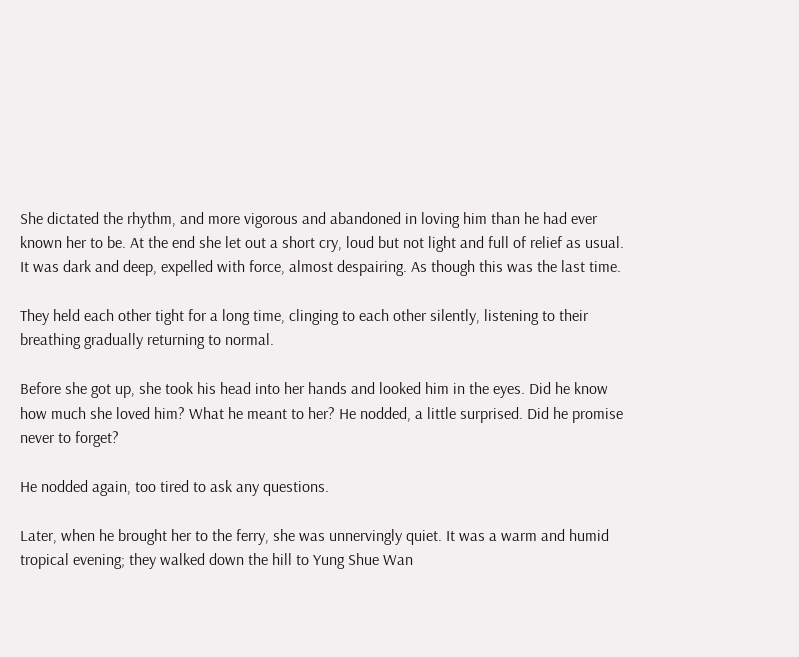She dictated the rhythm, and more vigorous and abandoned in loving him than he had ever known her to be. At the end she let out a short cry, loud but not light and full of relief as usual. It was dark and deep, expelled with force, almost despairing. As though this was the last time.

They held each other tight for a long time, clinging to each other silently, listening to their breathing gradually returning to normal.

Before she got up, she took his head into her hands and looked him in the eyes. Did he know how much she loved him? What he meant to her? He nodded, a little surprised. Did he promise never to forget?

He nodded again, too tired to ask any questions.

Later, when he brought her to the ferry, she was unnervingly quiet. It was a warm and humid tropical evening; they walked down the hill to Yung Shue Wan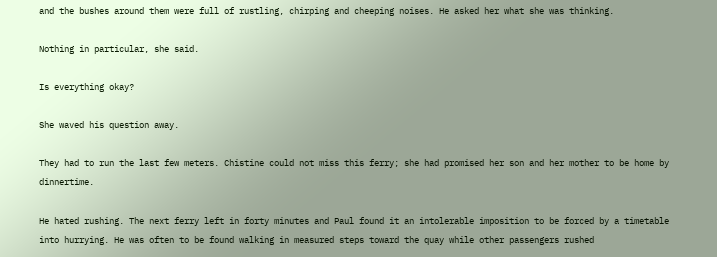and the bushes around them were full of rustling, chirping and cheeping noises. He asked her what she was thinking.

Nothing in particular, she said.

Is everything okay?

She waved his question away.

They had to run the last few meters. Chistine could not miss this ferry; she had promised her son and her mother to be home by dinnertime.

He hated rushing. The next ferry left in forty minutes and Paul found it an intolerable imposition to be forced by a timetable into hurrying. He was often to be found walking in measured steps toward the quay while other passengers rushed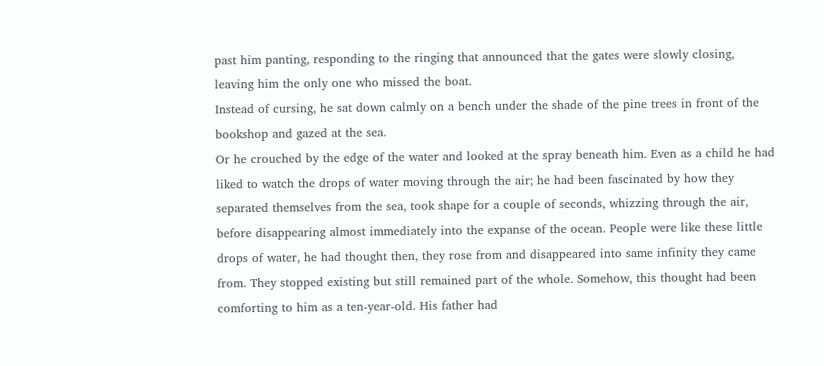past him panting, responding to the ringing that announced that the gates were slowly closing, leaving him the only one who missed the boat.
Instead of cursing, he sat down calmly on a bench under the shade of the pine trees in front of the bookshop and gazed at the sea.
Or he crouched by the edge of the water and looked at the spray beneath him. Even as a child he had liked to watch the drops of water moving through the air; he had been fascinated by how they separated themselves from the sea, took shape for a couple of seconds, whizzing through the air, before disappearing almost immediately into the expanse of the ocean. People were like these little drops of water, he had thought then, they rose from and disappeared into same infinity they came from. They stopped existing but still remained part of the whole. Somehow, this thought had been comforting to him as a ten-year-old. His father had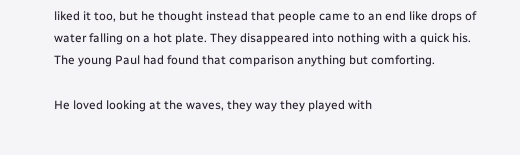liked it too, but he thought instead that people came to an end like drops of water falling on a hot plate. They disappeared into nothing with a quick his. The young Paul had found that comparison anything but comforting.

He loved looking at the waves, they way they played with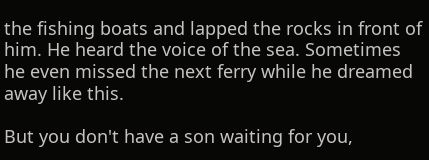the fishing boats and lapped the rocks in front of him. He heard the voice of the sea. Sometimes he even missed the next ferry while he dreamed away like this.

But you don't have a son waiting for you,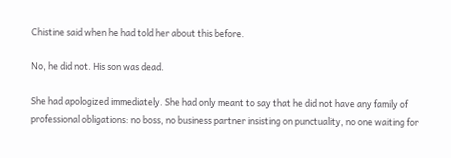Chistine said when he had told her about this before.

No, he did not. His son was dead.

She had apologized immediately. She had only meant to say that he did not have any family of professional obligations: no boss, no business partner insisting on punctuality, no one waiting for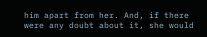him apart from her. And, if there were any doubt about it, she would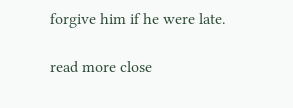forgive him if he were late.

read more close